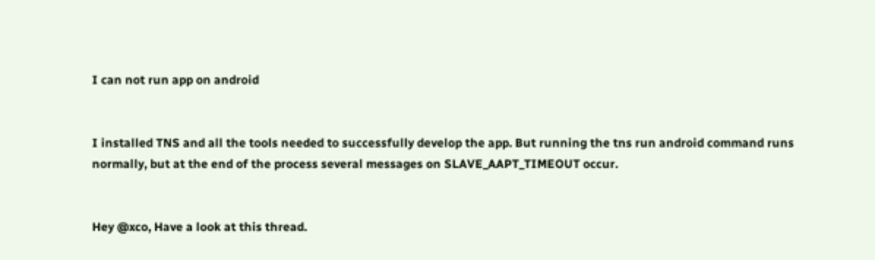I can not run app on android


I installed TNS and all the tools needed to successfully develop the app. But running the tns run android command runs normally, but at the end of the process several messages on SLAVE_AAPT_TIMEOUT occur.


Hey @xco, Have a look at this thread.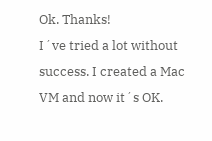Ok. Thanks!
I´ve tried a lot without success. I created a Mac VM and now it´s OK.